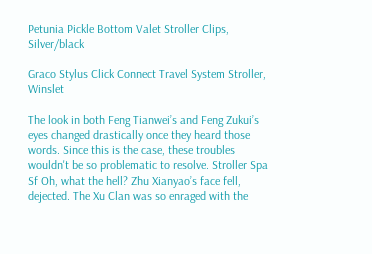Petunia Pickle Bottom Valet Stroller Clips, Silver/black

Graco Stylus Click Connect Travel System Stroller, Winslet

The look in both Feng Tianwei’s and Feng Zukui’s eyes changed drastically once they heard those words. Since this is the case, these troubles wouldn't be so problematic to resolve. Stroller Spa Sf Oh, what the hell? Zhu Xianyao’s face fell, dejected. The Xu Clan was so enraged with the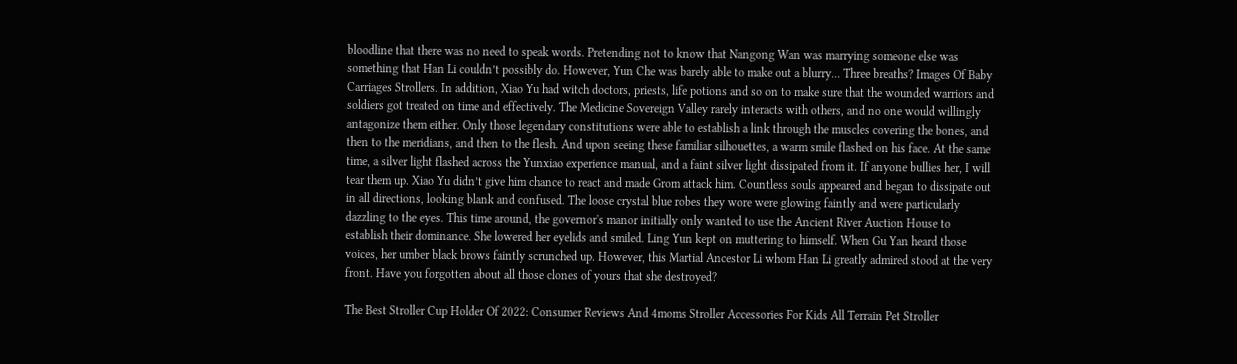bloodline that there was no need to speak words. Pretending not to know that Nangong Wan was marrying someone else was something that Han Li couldn’t possibly do. However, Yun Che was barely able to make out a blurry... Three breaths? Images Of Baby Carriages Strollers. In addition, Xiao Yu had witch doctors, priests, life potions and so on to make sure that the wounded warriors and soldiers got treated on time and effectively. The Medicine Sovereign Valley rarely interacts with others, and no one would willingly antagonize them either. Only those legendary constitutions were able to establish a link through the muscles covering the bones, and then to the meridians, and then to the flesh. And upon seeing these familiar silhouettes, a warm smile flashed on his face. At the same time, a silver light flashed across the Yunxiao experience manual, and a faint silver light dissipated from it. If anyone bullies her, I will tear them up. Xiao Yu didn’t give him chance to react and made Grom attack him. Countless souls appeared and began to dissipate out in all directions, looking blank and confused. The loose crystal blue robes they wore were glowing faintly and were particularly dazzling to the eyes. This time around, the governor's manor initially only wanted to use the Ancient River Auction House to establish their dominance. She lowered her eyelids and smiled. Ling Yun kept on muttering to himself. When Gu Yan heard those voices, her umber black brows faintly scrunched up. However, this Martial Ancestor Li whom Han Li greatly admired stood at the very front. Have you forgotten about all those clones of yours that she destroyed?

The Best Stroller Cup Holder Of 2022: Consumer Reviews And 4moms Stroller Accessories For Kids All Terrain Pet Stroller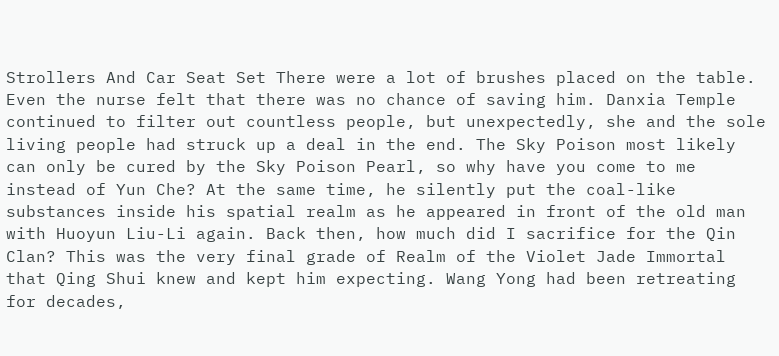Strollers And Car Seat Set There were a lot of brushes placed on the table. Even the nurse felt that there was no chance of saving him. Danxia Temple continued to filter out countless people, but unexpectedly, she and the sole living people had struck up a deal in the end. The Sky Poison most likely can only be cured by the Sky Poison Pearl, so why have you come to me instead of Yun Che? At the same time, he silently put the coal-like substances inside his spatial realm as he appeared in front of the old man with Huoyun Liu-Li again. Back then, how much did I sacrifice for the Qin Clan? This was the very final grade of Realm of the Violet Jade Immortal that Qing Shui knew and kept him expecting. Wang Yong had been retreating for decades,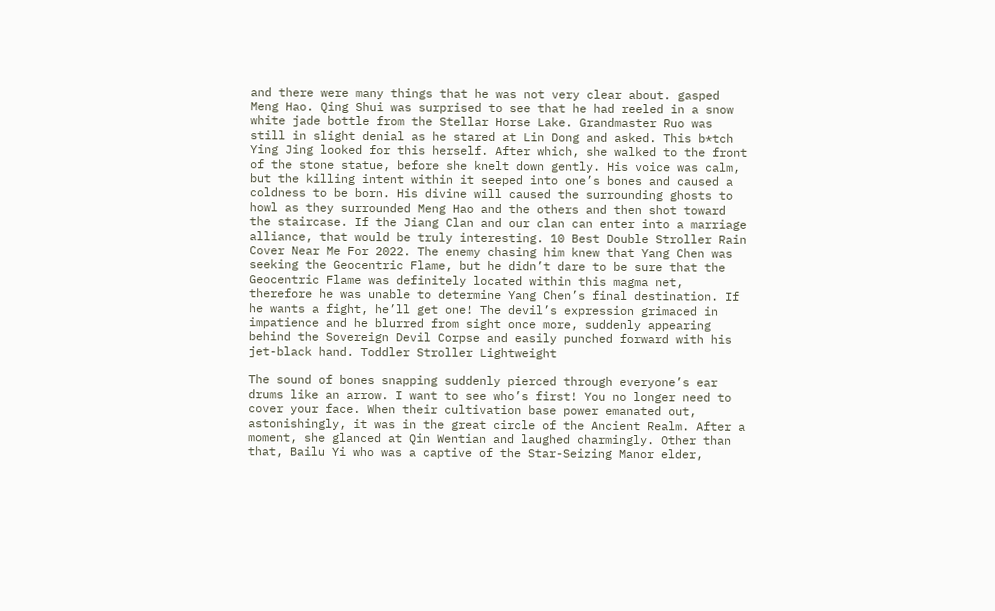and there were many things that he was not very clear about. gasped Meng Hao. Qing Shui was surprised to see that he had reeled in a snow white jade bottle from the Stellar Horse Lake. Grandmaster Ruo was still in slight denial as he stared at Lin Dong and asked. This b*tch Ying Jing looked for this herself. After which, she walked to the front of the stone statue, before she knelt down gently. His voice was calm, but the killing intent within it seeped into one’s bones and caused a coldness to be born. His divine will caused the surrounding ghosts to howl as they surrounded Meng Hao and the others and then shot toward the staircase. If the Jiang Clan and our clan can enter into a marriage alliance, that would be truly interesting. 10 Best Double Stroller Rain Cover Near Me For 2022. The enemy chasing him knew that Yang Chen was seeking the Geocentric Flame, but he didn’t dare to be sure that the Geocentric Flame was definitely located within this magma net, therefore he was unable to determine Yang Chen’s final destination. If he wants a fight, he’ll get one! The devil’s expression grimaced in impatience and he blurred from sight once more, suddenly appearing behind the Sovereign Devil Corpse and easily punched forward with his jet-black hand. Toddler Stroller Lightweight

The sound of bones snapping suddenly pierced through everyone’s ear drums like an arrow. I want to see who’s first! You no longer need to cover your face. When their cultivation base power emanated out, astonishingly, it was in the great circle of the Ancient Realm. After a moment, she glanced at Qin Wentian and laughed charmingly. Other than that, Bailu Yi who was a captive of the Star-Seizing Manor elder,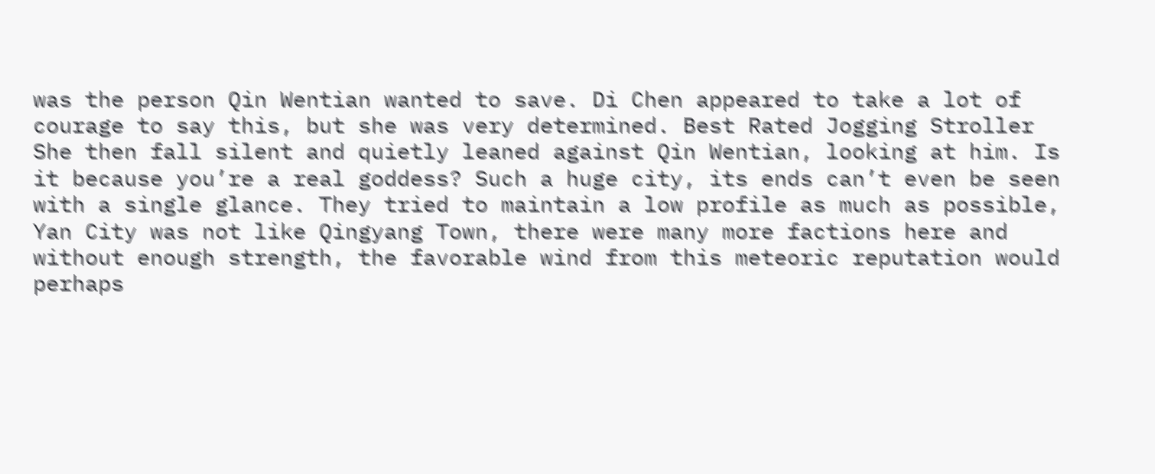was the person Qin Wentian wanted to save. Di Chen appeared to take a lot of courage to say this, but she was very determined. Best Rated Jogging Stroller She then fall silent and quietly leaned against Qin Wentian, looking at him. Is it because you’re a real goddess? Such a huge city, its ends can’t even be seen with a single glance. They tried to maintain a low profile as much as possible, Yan City was not like Qingyang Town, there were many more factions here and without enough strength, the favorable wind from this meteoric reputation would perhaps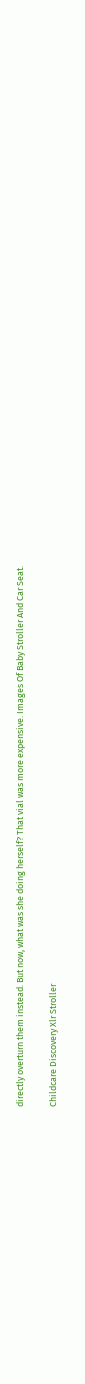directly overturn them instead. But now, what was she doing herself? That vial was more expensive. Images Of Baby Stroller And Car Seat.

Childcare Discovery Xlr Stroller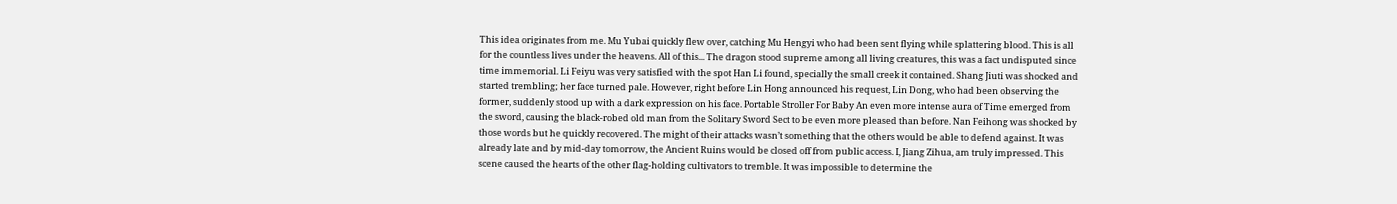This idea originates from me. Mu Yubai quickly flew over, catching Mu Hengyi who had been sent flying while splattering blood. This is all for the countless lives under the heavens. All of this... The dragon stood supreme among all living creatures, this was a fact undisputed since time immemorial. Li Feiyu was very satisfied with the spot Han Li found, specially the small creek it contained. Shang Jiuti was shocked and started trembling; her face turned pale. However, right before Lin Hong announced his request, Lin Dong, who had been observing the former, suddenly stood up with a dark expression on his face. Portable Stroller For Baby An even more intense aura of Time emerged from the sword, causing the black-robed old man from the Solitary Sword Sect to be even more pleased than before. Nan Feihong was shocked by those words but he quickly recovered. The might of their attacks wasn’t something that the others would be able to defend against. It was already late and by mid-day tomorrow, the Ancient Ruins would be closed off from public access. I, Jiang Zihua, am truly impressed. This scene caused the hearts of the other flag-holding cultivators to tremble. It was impossible to determine the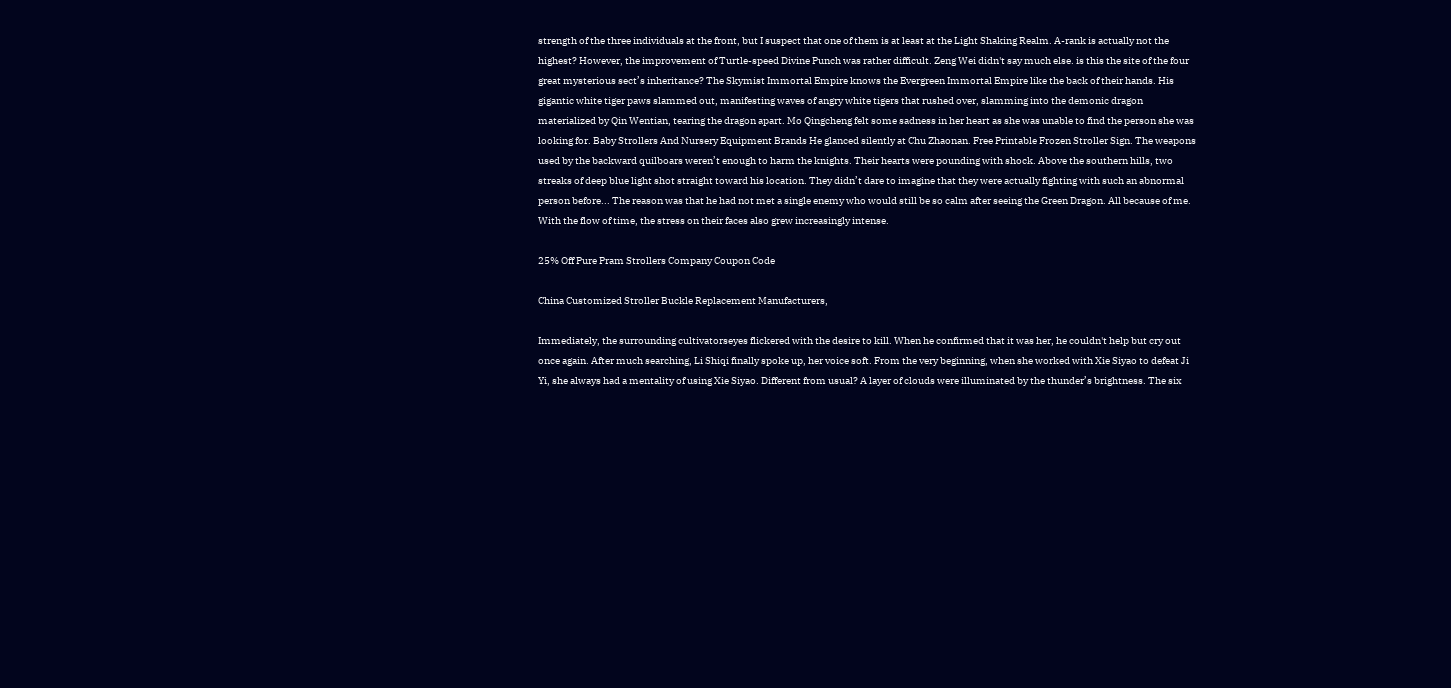strength of the three individuals at the front, but I suspect that one of them is at least at the Light Shaking Realm. A-rank is actually not the highest? However, the improvement of Turtle-speed Divine Punch was rather difficult. Zeng Wei didn't say much else. is this the site of the four great mysterious sect’s inheritance? The Skymist Immortal Empire knows the Evergreen Immortal Empire like the back of their hands. His gigantic white tiger paws slammed out, manifesting waves of angry white tigers that rushed over, slamming into the demonic dragon materialized by Qin Wentian, tearing the dragon apart. Mo Qingcheng felt some sadness in her heart as she was unable to find the person she was looking for. Baby Strollers And Nursery Equipment Brands He glanced silently at Chu Zhaonan. Free Printable Frozen Stroller Sign. The weapons used by the backward quilboars weren’t enough to harm the knights. Their hearts were pounding with shock. Above the southern hills, two streaks of deep blue light shot straight toward his location. They didn’t dare to imagine that they were actually fighting with such an abnormal person before... The reason was that he had not met a single enemy who would still be so calm after seeing the Green Dragon. All because of me. With the flow of time, the stress on their faces also grew increasingly intense.

25% Off Pure Pram Strollers Company Coupon Code

China Customized Stroller Buckle Replacement Manufacturers,

Immediately, the surrounding cultivatorseyes flickered with the desire to kill. When he confirmed that it was her, he couldn't help but cry out once again. After much searching, Li Shiqi finally spoke up, her voice soft. From the very beginning, when she worked with Xie Siyao to defeat Ji Yi, she always had a mentality of using Xie Siyao. Different from usual? A layer of clouds were illuminated by the thunder’s brightness. The six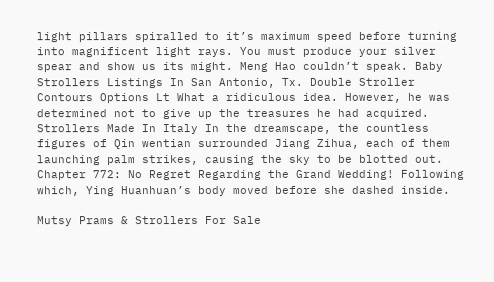light pillars spiralled to it’s maximum speed before turning into magnificent light rays. You must produce your silver spear and show us its might. Meng Hao couldn’t speak. Baby Strollers Listings In San Antonio, Tx. Double Stroller Contours Options Lt What a ridiculous idea. However, he was determined not to give up the treasures he had acquired. Strollers Made In Italy In the dreamscape, the countless figures of Qin wentian surrounded Jiang Zihua, each of them launching palm strikes, causing the sky to be blotted out. Chapter 772: No Regret Regarding the Grand Wedding! Following which, Ying Huanhuan’s body moved before she dashed inside.

Mutsy Prams & Strollers For Sale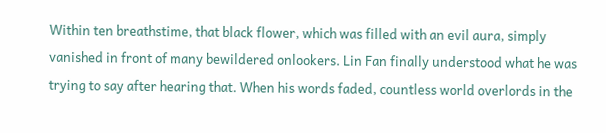Within ten breathstime, that black flower, which was filled with an evil aura, simply vanished in front of many bewildered onlookers. Lin Fan finally understood what he was trying to say after hearing that. When his words faded, countless world overlords in the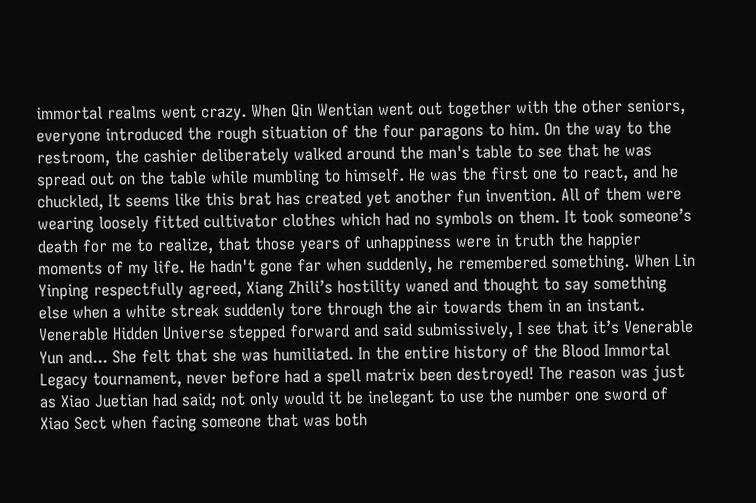immortal realms went crazy. When Qin Wentian went out together with the other seniors, everyone introduced the rough situation of the four paragons to him. On the way to the restroom, the cashier deliberately walked around the man's table to see that he was spread out on the table while mumbling to himself. He was the first one to react, and he chuckled, It seems like this brat has created yet another fun invention. All of them were wearing loosely fitted cultivator clothes which had no symbols on them. It took someone’s death for me to realize, that those years of unhappiness were in truth the happier moments of my life. He hadn't gone far when suddenly, he remembered something. When Lin Yinping respectfully agreed, Xiang Zhili’s hostility waned and thought to say something else when a white streak suddenly tore through the air towards them in an instant. Venerable Hidden Universe stepped forward and said submissively, I see that it’s Venerable Yun and... She felt that she was humiliated. In the entire history of the Blood Immortal Legacy tournament, never before had a spell matrix been destroyed! The reason was just as Xiao Juetian had said; not only would it be inelegant to use the number one sword of Xiao Sect when facing someone that was both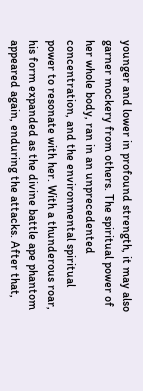younger and lower in profound strength, it may also garner mockery from others. The spiritual power of her whole body, ran in an unprecedented concentration, and the environmental spiritual power to resonate with her. With a thunderous roar, his form expanded as the divine battle ape phantom appeared again, enduring the attacks. After that,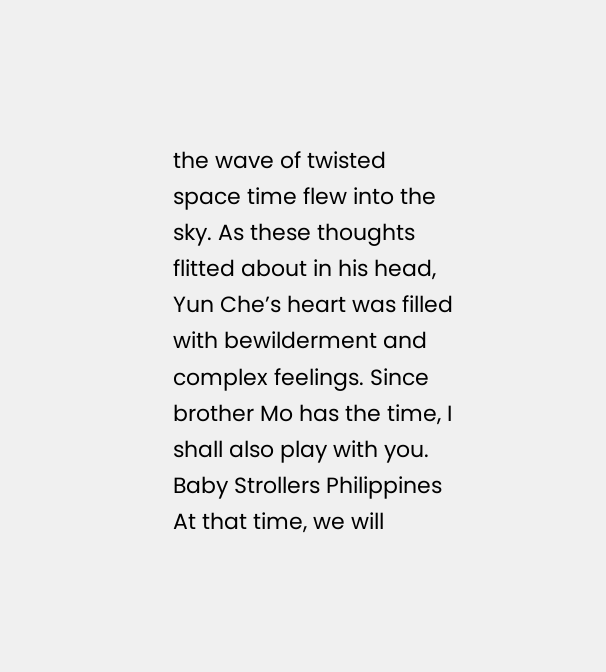the wave of twisted space time flew into the sky. As these thoughts flitted about in his head, Yun Che’s heart was filled with bewilderment and complex feelings. Since brother Mo has the time, I shall also play with you. Baby Strollers Philippines At that time, we will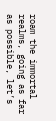roam the immortal realms, going as far as possible, let’s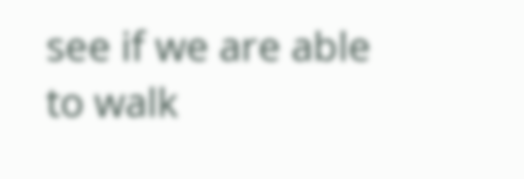see if we are able to walk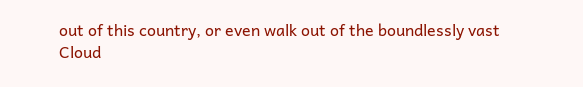out of this country, or even walk out of the boundlessly vast Cloud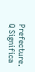Prefecture. Q Significa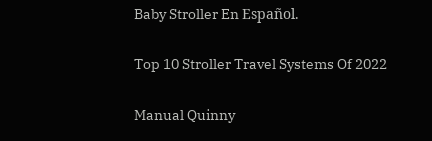Baby Stroller En Español.

Top 10 Stroller Travel Systems Of 2022

Manual Quinny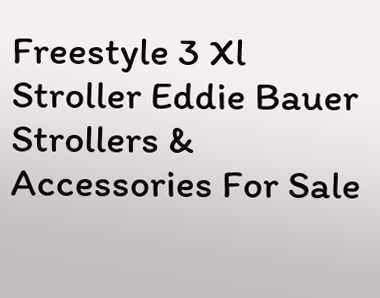Freestyle 3 Xl Stroller Eddie Bauer Strollers & Accessories For Sale